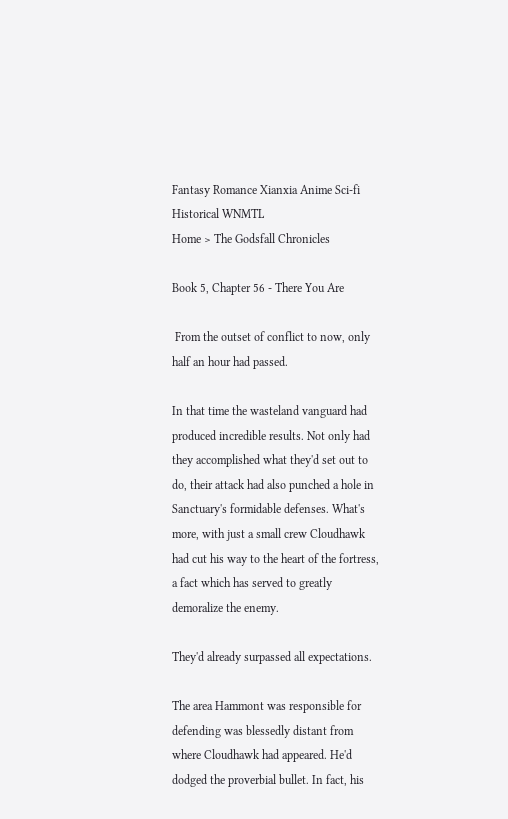Fantasy Romance Xianxia Anime Sci-fi Historical WNMTL
Home > The Godsfall Chronicles

Book 5, Chapter 56 - There You Are

 From the outset of conflict to now, only half an hour had passed.

In that time the wasteland vanguard had produced incredible results. Not only had they accomplished what they'd set out to do, their attack had also punched a hole in Sanctuary's formidable defenses. What's more, with just a small crew Cloudhawk had cut his way to the heart of the fortress, a fact which has served to greatly demoralize the enemy.

They'd already surpassed all expectations.

The area Hammont was responsible for defending was blessedly distant from where Cloudhawk had appeared. He'd dodged the proverbial bullet. In fact, his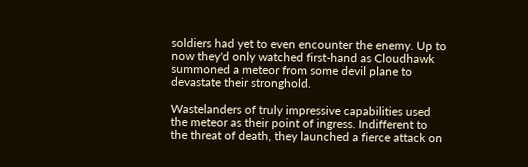soldiers had yet to even encounter the enemy. Up to now they'd only watched first-hand as Cloudhawk summoned a meteor from some devil plane to devastate their stronghold.

Wastelanders of truly impressive capabilities used the meteor as their point of ingress. Indifferent to the threat of death, they launched a fierce attack on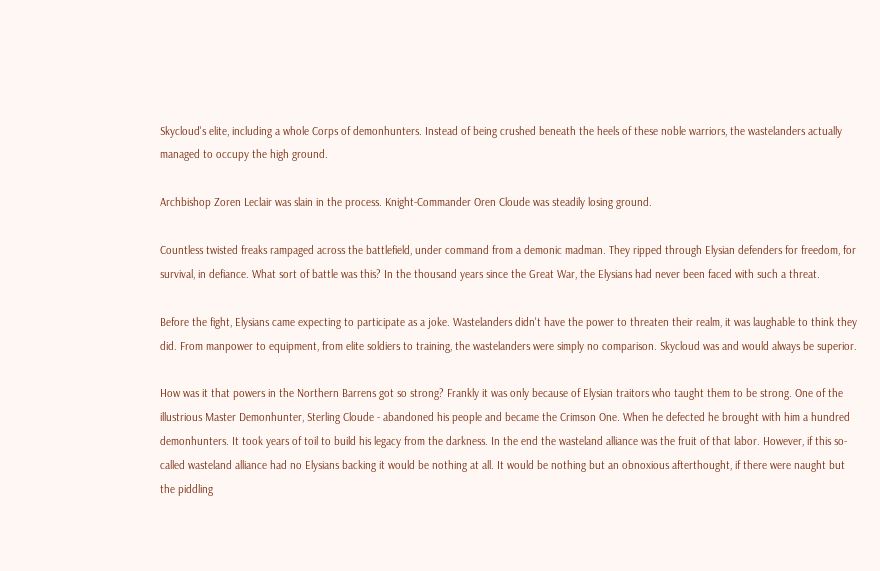Skycloud's elite, including a whole Corps of demonhunters. Instead of being crushed beneath the heels of these noble warriors, the wastelanders actually managed to occupy the high ground.

Archbishop Zoren Leclair was slain in the process. Knight-Commander Oren Cloude was steadily losing ground.

Countless twisted freaks rampaged across the battlefield, under command from a demonic madman. They ripped through Elysian defenders for freedom, for survival, in defiance. What sort of battle was this? In the thousand years since the Great War, the Elysians had never been faced with such a threat.

Before the fight, Elysians came expecting to participate as a joke. Wastelanders didn't have the power to threaten their realm, it was laughable to think they did. From manpower to equipment, from elite soldiers to training, the wastelanders were simply no comparison. Skycloud was and would always be superior.

How was it that powers in the Northern Barrens got so strong? Frankly it was only because of Elysian traitors who taught them to be strong. One of the illustrious Master Demonhunter, Sterling Cloude - abandoned his people and became the Crimson One. When he defected he brought with him a hundred demonhunters. It took years of toil to build his legacy from the darkness. In the end the wasteland alliance was the fruit of that labor. However, if this so-called wasteland alliance had no Elysians backing it would be nothing at all. It would be nothing but an obnoxious afterthought, if there were naught but the piddling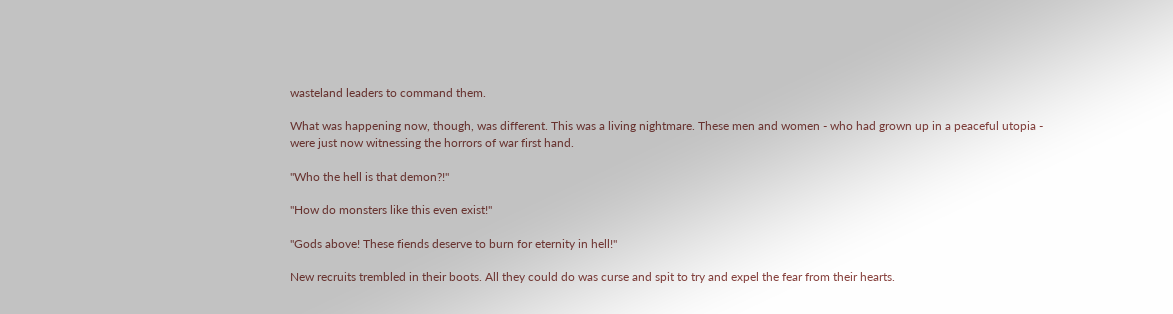wasteland leaders to command them.

What was happening now, though, was different. This was a living nightmare. These men and women - who had grown up in a peaceful utopia - were just now witnessing the horrors of war first hand.

"Who the hell is that demon?!"

"How do monsters like this even exist!"

"Gods above! These fiends deserve to burn for eternity in hell!"

New recruits trembled in their boots. All they could do was curse and spit to try and expel the fear from their hearts.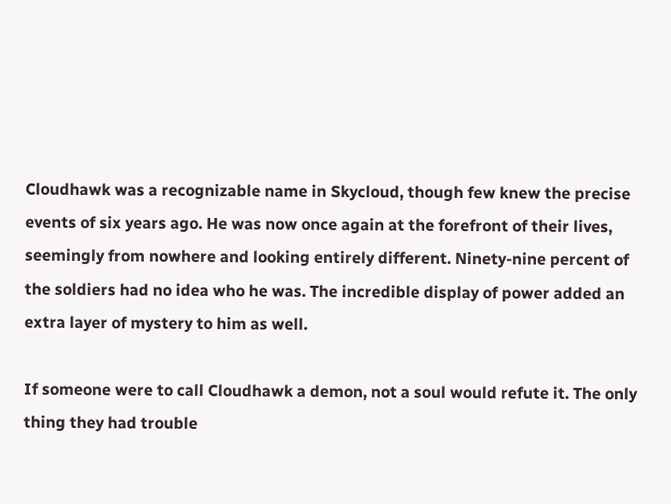Cloudhawk was a recognizable name in Skycloud, though few knew the precise events of six years ago. He was now once again at the forefront of their lives, seemingly from nowhere and looking entirely different. Ninety-nine percent of the soldiers had no idea who he was. The incredible display of power added an extra layer of mystery to him as well.

If someone were to call Cloudhawk a demon, not a soul would refute it. The only thing they had trouble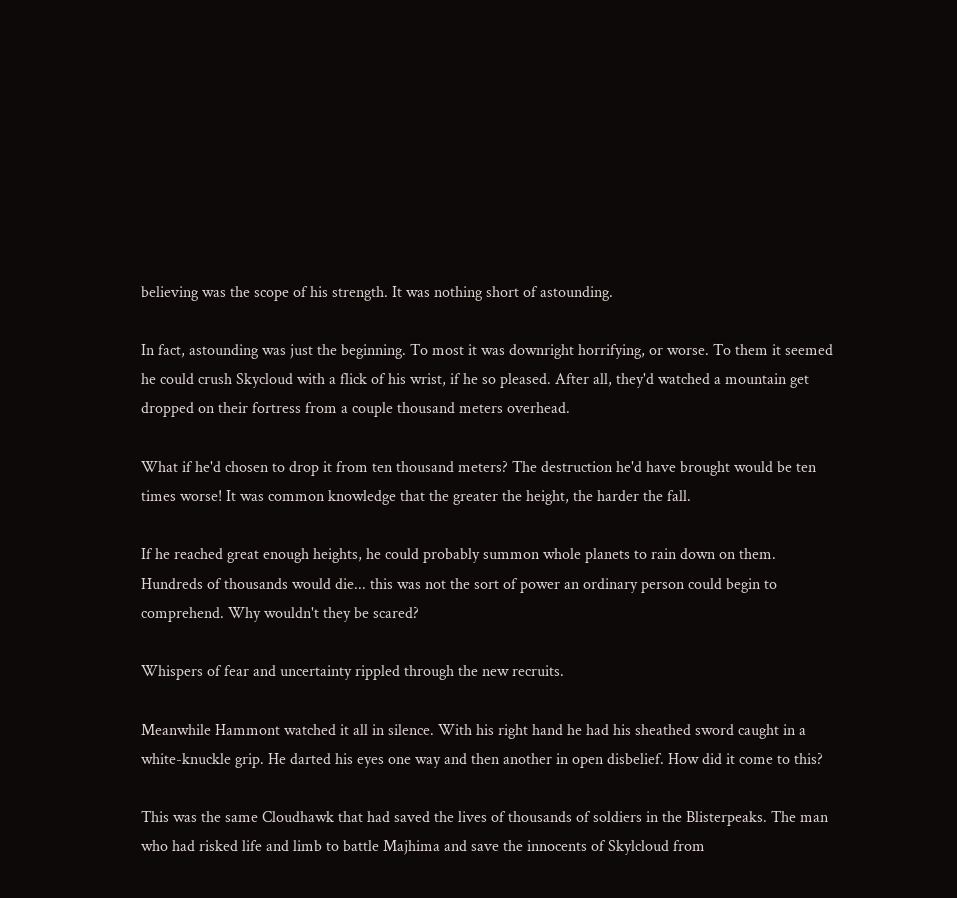believing was the scope of his strength. It was nothing short of astounding.

In fact, astounding was just the beginning. To most it was downright horrifying, or worse. To them it seemed he could crush Skycloud with a flick of his wrist, if he so pleased. After all, they'd watched a mountain get dropped on their fortress from a couple thousand meters overhead.

What if he'd chosen to drop it from ten thousand meters? The destruction he'd have brought would be ten times worse! It was common knowledge that the greater the height, the harder the fall.

If he reached great enough heights, he could probably summon whole planets to rain down on them. Hundreds of thousands would die... this was not the sort of power an ordinary person could begin to comprehend. Why wouldn't they be scared?

Whispers of fear and uncertainty rippled through the new recruits.

Meanwhile Hammont watched it all in silence. With his right hand he had his sheathed sword caught in a white-knuckle grip. He darted his eyes one way and then another in open disbelief. How did it come to this?

This was the same Cloudhawk that had saved the lives of thousands of soldiers in the Blisterpeaks. The man who had risked life and limb to battle Majhima and save the innocents of Skylcloud from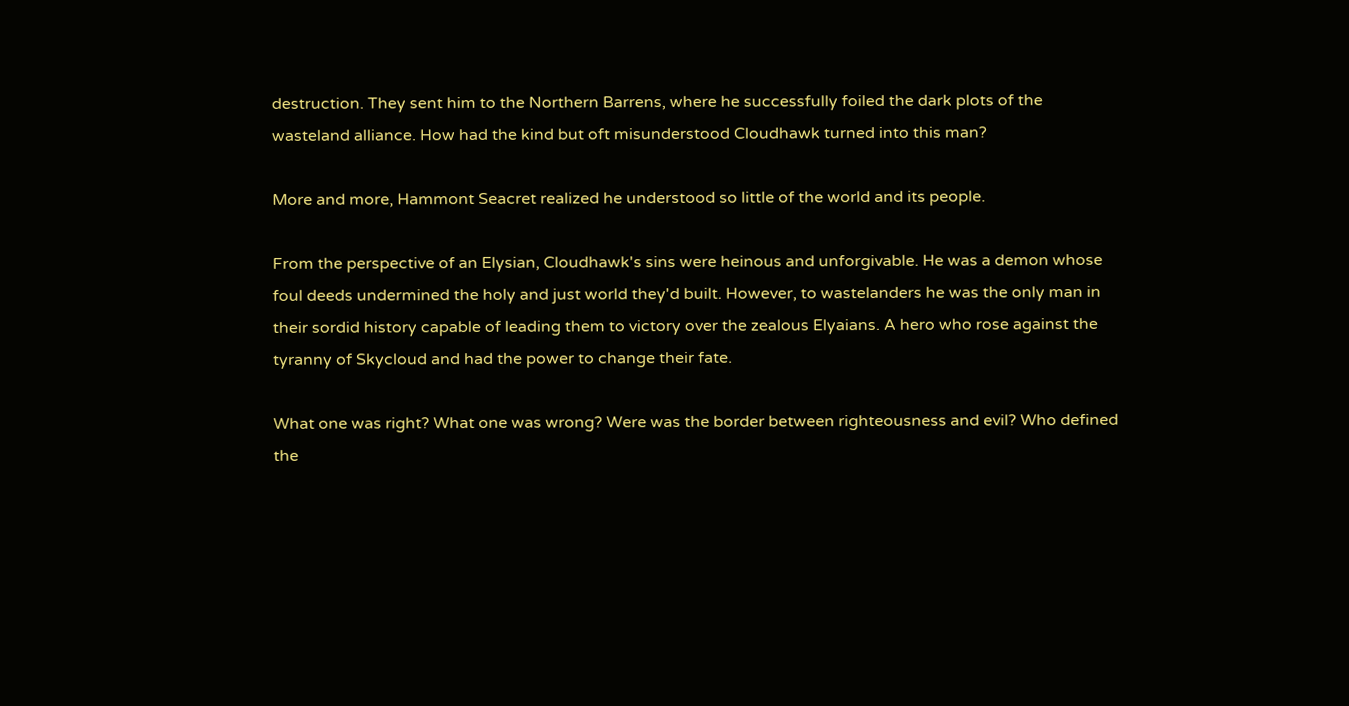destruction. They sent him to the Northern Barrens, where he successfully foiled the dark plots of the wasteland alliance. How had the kind but oft misunderstood Cloudhawk turned into this man?

More and more, Hammont Seacret realized he understood so little of the world and its people.

From the perspective of an Elysian, Cloudhawk's sins were heinous and unforgivable. He was a demon whose foul deeds undermined the holy and just world they'd built. However, to wastelanders he was the only man in their sordid history capable of leading them to victory over the zealous Elyaians. A hero who rose against the tyranny of Skycloud and had the power to change their fate.

What one was right? What one was wrong? Were was the border between righteousness and evil? Who defined the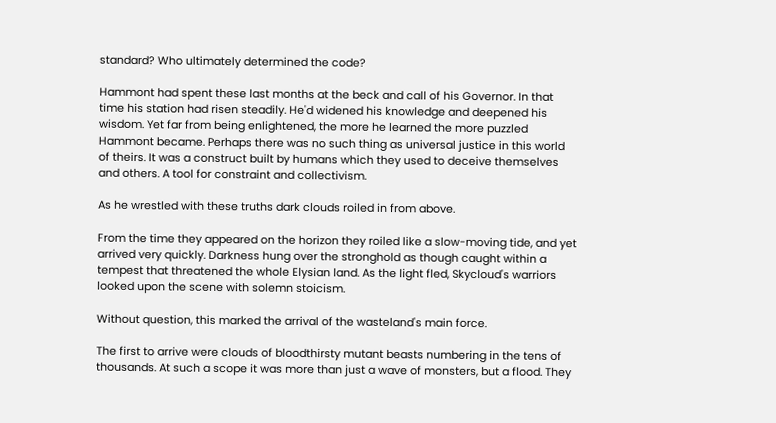standard? Who ultimately determined the code?

Hammont had spent these last months at the beck and call of his Governor. In that time his station had risen steadily. He'd widened his knowledge and deepened his wisdom. Yet far from being enlightened, the more he learned the more puzzled Hammont became. Perhaps there was no such thing as universal justice in this world of theirs. It was a construct built by humans which they used to deceive themselves and others. A tool for constraint and collectivism.

As he wrestled with these truths dark clouds roiled in from above.

From the time they appeared on the horizon they roiled like a slow-moving tide, and yet arrived very quickly. Darkness hung over the stronghold as though caught within a tempest that threatened the whole Elysian land. As the light fled, Skycloud's warriors looked upon the scene with solemn stoicism.

Without question, this marked the arrival of the wasteland's main force.

The first to arrive were clouds of bloodthirsty mutant beasts numbering in the tens of thousands. At such a scope it was more than just a wave of monsters, but a flood. They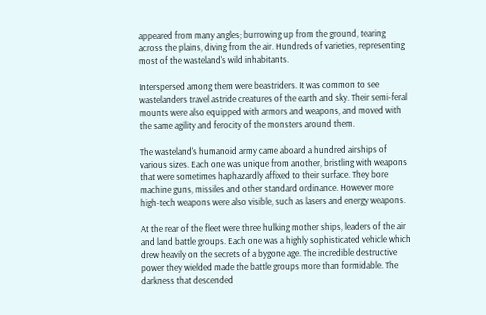appeared from many angles; burrowing up from the ground, tearing across the plains, diving from the air. Hundreds of varieties, representing most of the wasteland's wild inhabitants.

Interspersed among them were beastriders. It was common to see wastelanders travel astride creatures of the earth and sky. Their semi-feral mounts were also equipped with armors and weapons, and moved with the same agility and ferocity of the monsters around them.

The wasteland's humanoid army came aboard a hundred airships of various sizes. Each one was unique from another, bristling with weapons that were sometimes haphazardly affixed to their surface. They bore machine guns, missiles and other standard ordinance. However more high-tech weapons were also visible, such as lasers and energy weapons.

At the rear of the fleet were three hulking mother ships, leaders of the air and land battle groups. Each one was a highly sophisticated vehicle which drew heavily on the secrets of a bygone age. The incredible destructive power they wielded made the battle groups more than formidable. The darkness that descended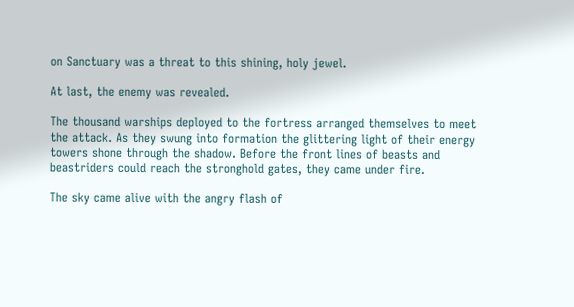on Sanctuary was a threat to this shining, holy jewel.

At last, the enemy was revealed.

The thousand warships deployed to the fortress arranged themselves to meet the attack. As they swung into formation the glittering light of their energy towers shone through the shadow. Before the front lines of beasts and beastriders could reach the stronghold gates, they came under fire.

The sky came alive with the angry flash of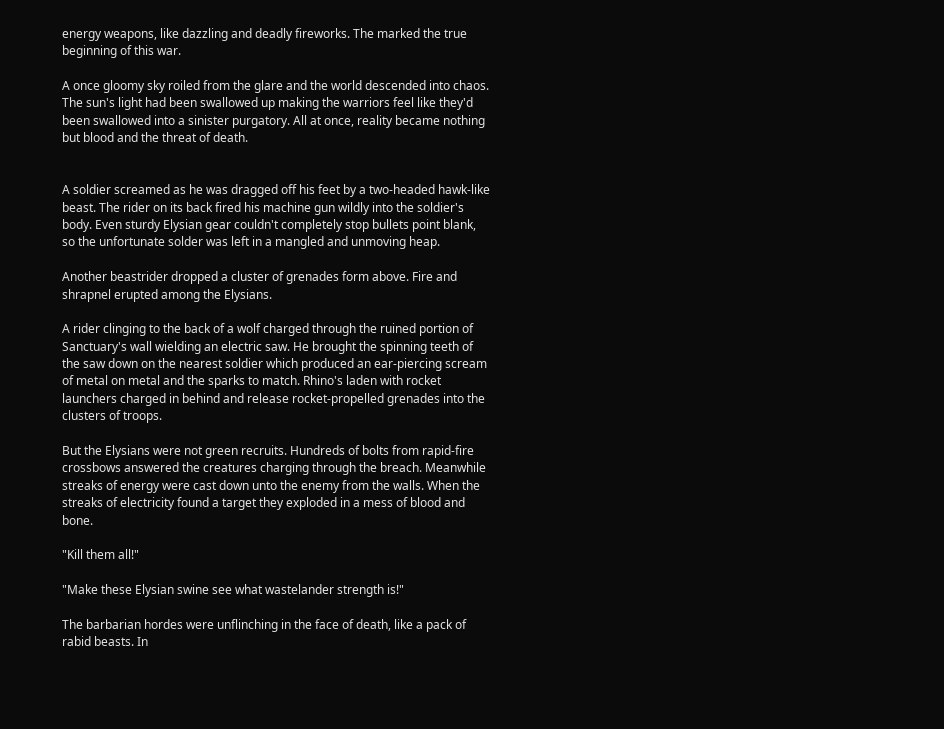energy weapons, like dazzling and deadly fireworks. The marked the true beginning of this war.

A once gloomy sky roiled from the glare and the world descended into chaos. The sun's light had been swallowed up making the warriors feel like they'd been swallowed into a sinister purgatory. All at once, reality became nothing but blood and the threat of death.


A soldier screamed as he was dragged off his feet by a two-headed hawk-like beast. The rider on its back fired his machine gun wildly into the soldier's body. Even sturdy Elysian gear couldn't completely stop bullets point blank, so the unfortunate solder was left in a mangled and unmoving heap.

Another beastrider dropped a cluster of grenades form above. Fire and shrapnel erupted among the Elysians.

A rider clinging to the back of a wolf charged through the ruined portion of Sanctuary's wall wielding an electric saw. He brought the spinning teeth of the saw down on the nearest soldier which produced an ear-piercing scream of metal on metal and the sparks to match. Rhino's laden with rocket launchers charged in behind and release rocket-propelled grenades into the clusters of troops.

But the Elysians were not green recruits. Hundreds of bolts from rapid-fire crossbows answered the creatures charging through the breach. Meanwhile streaks of energy were cast down unto the enemy from the walls. When the streaks of electricity found a target they exploded in a mess of blood and bone.

"Kill them all!"

"Make these Elysian swine see what wastelander strength is!"

The barbarian hordes were unflinching in the face of death, like a pack of rabid beasts. In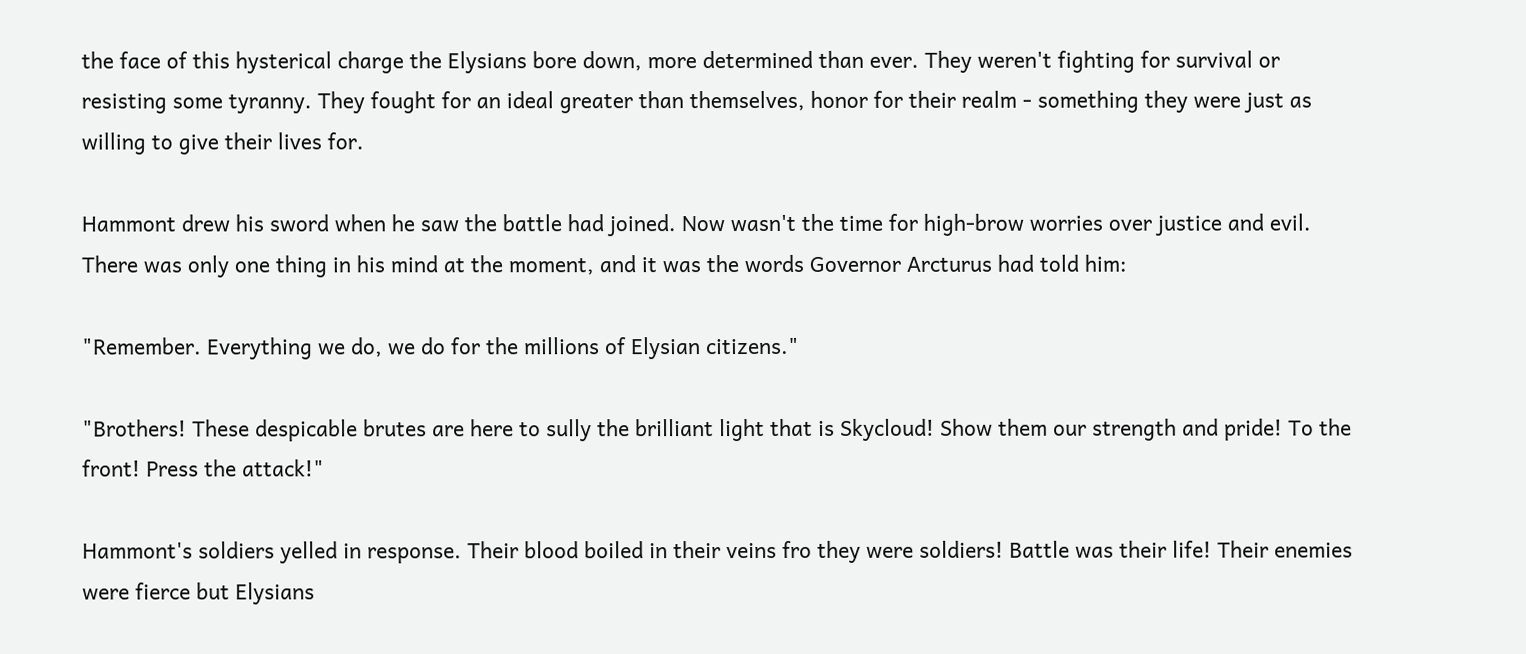the face of this hysterical charge the Elysians bore down, more determined than ever. They weren't fighting for survival or resisting some tyranny. They fought for an ideal greater than themselves, honor for their realm - something they were just as willing to give their lives for.

Hammont drew his sword when he saw the battle had joined. Now wasn't the time for high-brow worries over justice and evil. There was only one thing in his mind at the moment, and it was the words Governor Arcturus had told him:

"Remember. Everything we do, we do for the millions of Elysian citizens."

"Brothers! These despicable brutes are here to sully the brilliant light that is Skycloud! Show them our strength and pride! To the front! Press the attack!"

Hammont's soldiers yelled in response. Their blood boiled in their veins fro they were soldiers! Battle was their life! Their enemies were fierce but Elysians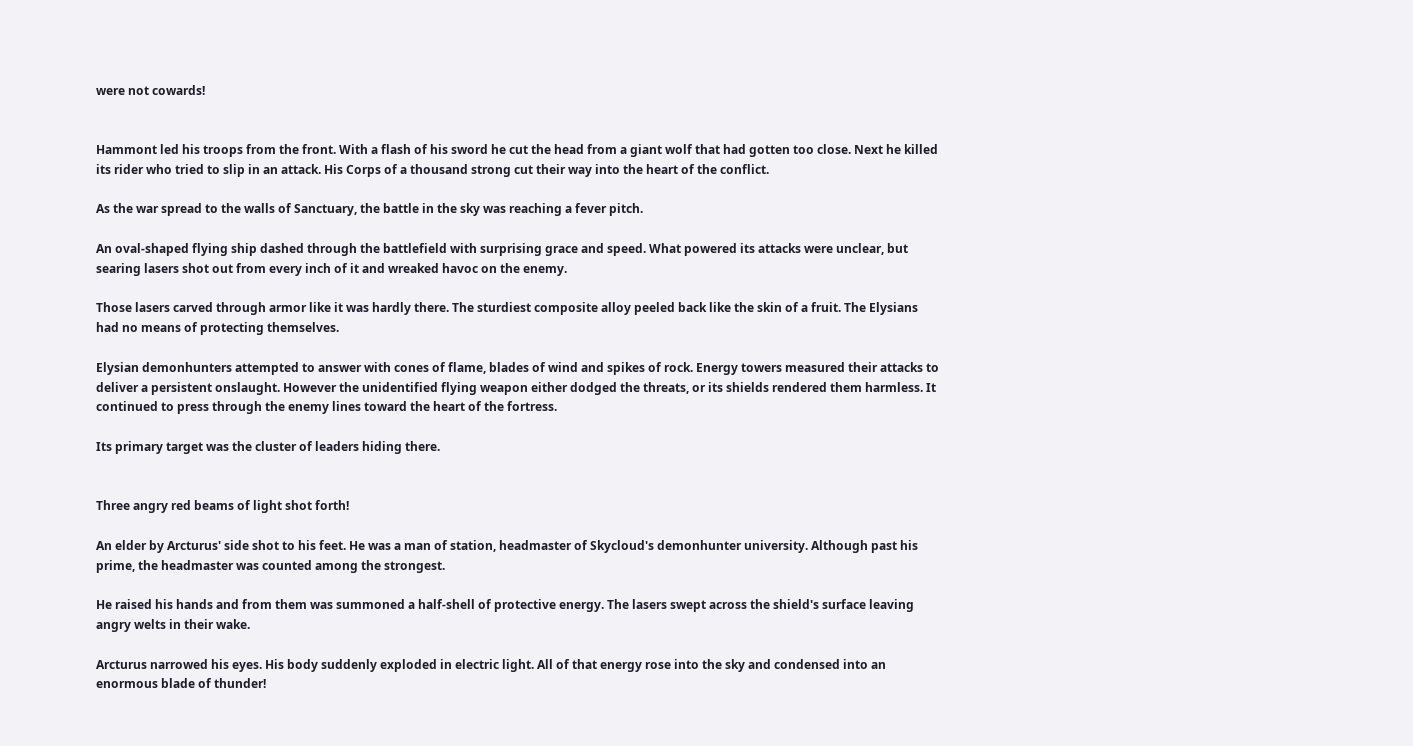were not cowards!


Hammont led his troops from the front. With a flash of his sword he cut the head from a giant wolf that had gotten too close. Next he killed its rider who tried to slip in an attack. His Corps of a thousand strong cut their way into the heart of the conflict.

As the war spread to the walls of Sanctuary, the battle in the sky was reaching a fever pitch.

An oval-shaped flying ship dashed through the battlefield with surprising grace and speed. What powered its attacks were unclear, but searing lasers shot out from every inch of it and wreaked havoc on the enemy.

Those lasers carved through armor like it was hardly there. The sturdiest composite alloy peeled back like the skin of a fruit. The Elysians had no means of protecting themselves.

Elysian demonhunters attempted to answer with cones of flame, blades of wind and spikes of rock. Energy towers measured their attacks to deliver a persistent onslaught. However the unidentified flying weapon either dodged the threats, or its shields rendered them harmless. It continued to press through the enemy lines toward the heart of the fortress.

Its primary target was the cluster of leaders hiding there.


Three angry red beams of light shot forth!

An elder by Arcturus' side shot to his feet. He was a man of station, headmaster of Skycloud's demonhunter university. Although past his prime, the headmaster was counted among the strongest.

He raised his hands and from them was summoned a half-shell of protective energy. The lasers swept across the shield's surface leaving angry welts in their wake.

Arcturus narrowed his eyes. His body suddenly exploded in electric light. All of that energy rose into the sky and condensed into an enormous blade of thunder!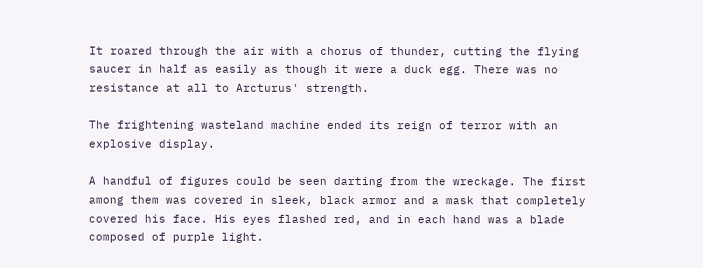It roared through the air with a chorus of thunder, cutting the flying saucer in half as easily as though it were a duck egg. There was no resistance at all to Arcturus' strength.

The frightening wasteland machine ended its reign of terror with an explosive display.

A handful of figures could be seen darting from the wreckage. The first among them was covered in sleek, black armor and a mask that completely covered his face. His eyes flashed red, and in each hand was a blade composed of purple light.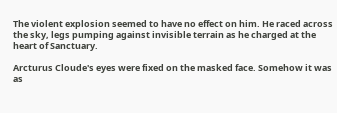The violent explosion seemed to have no effect on him. He raced across the sky, legs pumping against invisible terrain as he charged at the heart of Sanctuary.

Arcturus Cloude's eyes were fixed on the masked face. Somehow it was as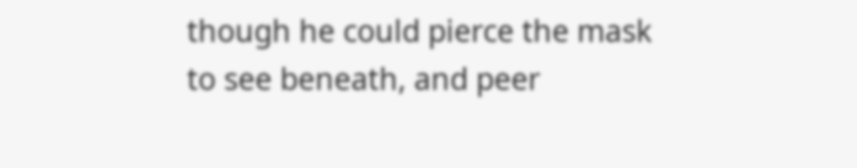though he could pierce the mask to see beneath, and peer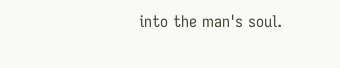into the man's soul.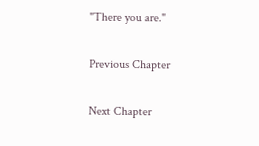"There you are."

Previous Chapter

Next Chapter